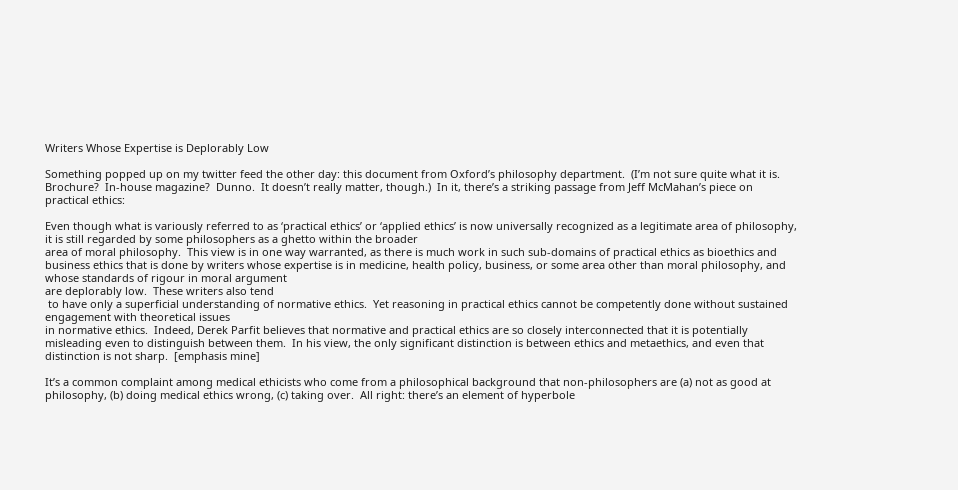Writers Whose Expertise is Deplorably Low

Something popped up on my twitter feed the other day: this document from Oxford’s philosophy department.  (I’m not sure quite what it is.  Brochure?  In-house magazine?  Dunno.  It doesn’t really matter, though.)  In it, there’s a striking passage from Jeff McMahan’s piece on practical ethics:

Even though what is variously referred to as ‘practical ethics’ or ‘applied ethics’ is now universally recognized as a legitimate area of philosophy, it is still regarded by some philosophers as a ghetto within the broader
area of moral philosophy.  This view is in one way warranted, as there is much work in such sub-domains of practical ethics as bioethics and business ethics that is done by writers whose expertise is in medicine, health policy, business, or some area other than moral philosophy, and whose standards of rigour in moral argument
are deplorably low.  These writers also tend
 to have only a superficial understanding of normative ethics.  Yet reasoning in practical ethics cannot be competently done without sustained engagement with theoretical issues
in normative ethics.  Indeed, Derek Parfit believes that normative and practical ethics are so closely interconnected that it is potentially misleading even to distinguish between them.  In his view, the only significant distinction is between ethics and metaethics, and even that distinction is not sharp.  [emphasis mine]

It’s a common complaint among medical ethicists who come from a philosophical background that non-philosophers are (a) not as good at philosophy, (b) doing medical ethics wrong, (c) taking over.  All right: there’s an element of hyperbole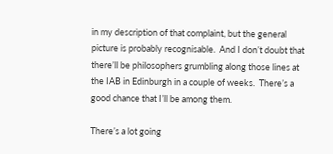in my description of that complaint, but the general picture is probably recognisable.  And I don’t doubt that there’ll be philosophers grumbling along those lines at the IAB in Edinburgh in a couple of weeks.  There’s a good chance that I’ll be among them.

There’s a lot going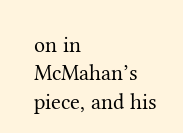on in McMahan’s piece, and his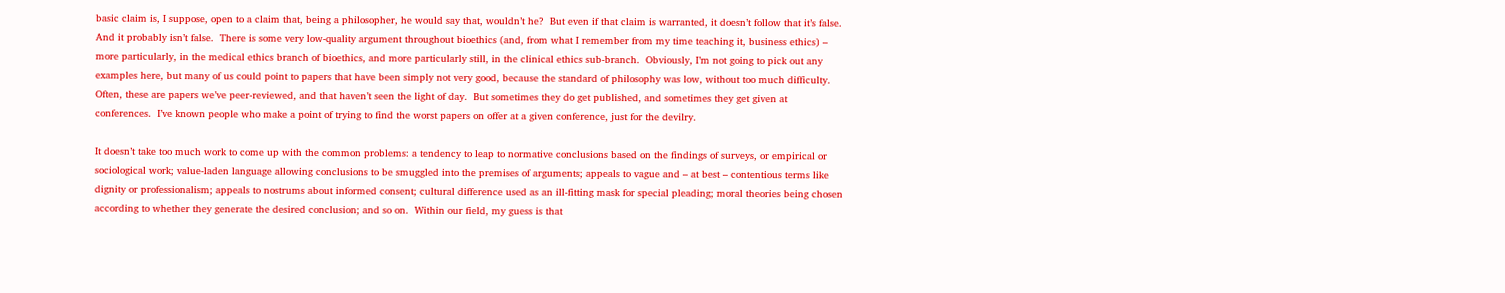basic claim is, I suppose, open to a claim that, being a philosopher, he would say that, wouldn’t he?  But even if that claim is warranted, it doesn’t follow that it’s false.  And it probably isn’t false.  There is some very low-quality argument throughout bioethics (and, from what I remember from my time teaching it, business ethics) – more particularly, in the medical ethics branch of bioethics, and more particularly still, in the clinical ethics sub-branch.  Obviously, I’m not going to pick out any examples here, but many of us could point to papers that have been simply not very good, because the standard of philosophy was low, without too much difficulty.  Often, these are papers we’ve peer-reviewed, and that haven’t seen the light of day.  But sometimes they do get published, and sometimes they get given at conferences.  I’ve known people who make a point of trying to find the worst papers on offer at a given conference, just for the devilry.

It doesn’t take too much work to come up with the common problems: a tendency to leap to normative conclusions based on the findings of surveys, or empirical or sociological work; value-laden language allowing conclusions to be smuggled into the premises of arguments; appeals to vague and – at best – contentious terms like dignity or professionalism; appeals to nostrums about informed consent; cultural difference used as an ill-fitting mask for special pleading; moral theories being chosen according to whether they generate the desired conclusion; and so on.  Within our field, my guess is that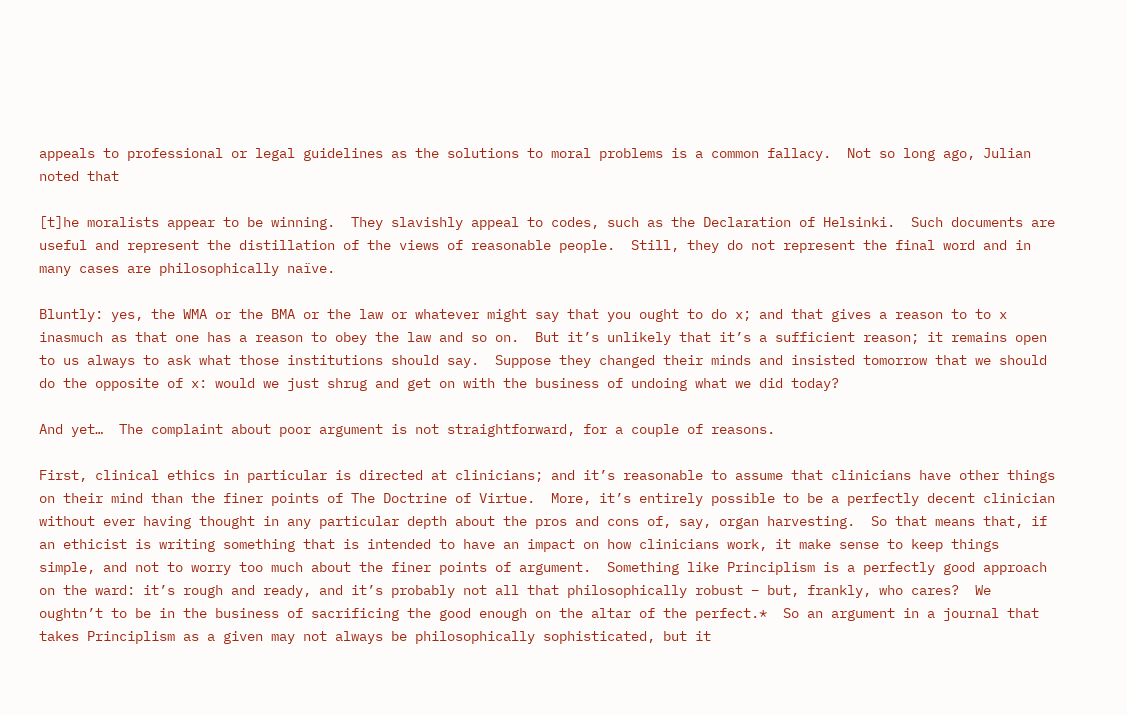appeals to professional or legal guidelines as the solutions to moral problems is a common fallacy.  Not so long ago, Julian noted that

[t]he moralists appear to be winning.  They slavishly appeal to codes, such as the Declaration of Helsinki.  Such documents are useful and represent the distillation of the views of reasonable people.  Still, they do not represent the final word and in many cases are philosophically naïve.

Bluntly: yes, the WMA or the BMA or the law or whatever might say that you ought to do x; and that gives a reason to to x inasmuch as that one has a reason to obey the law and so on.  But it’s unlikely that it’s a sufficient reason; it remains open to us always to ask what those institutions should say.  Suppose they changed their minds and insisted tomorrow that we should do the opposite of x: would we just shrug and get on with the business of undoing what we did today?

And yet…  The complaint about poor argument is not straightforward, for a couple of reasons.

First, clinical ethics in particular is directed at clinicians; and it’s reasonable to assume that clinicians have other things on their mind than the finer points of The Doctrine of Virtue.  More, it’s entirely possible to be a perfectly decent clinician without ever having thought in any particular depth about the pros and cons of, say, organ harvesting.  So that means that, if an ethicist is writing something that is intended to have an impact on how clinicians work, it make sense to keep things simple, and not to worry too much about the finer points of argument.  Something like Principlism is a perfectly good approach on the ward: it’s rough and ready, and it’s probably not all that philosophically robust – but, frankly, who cares?  We oughtn’t to be in the business of sacrificing the good enough on the altar of the perfect.*  So an argument in a journal that takes Principlism as a given may not always be philosophically sophisticated, but it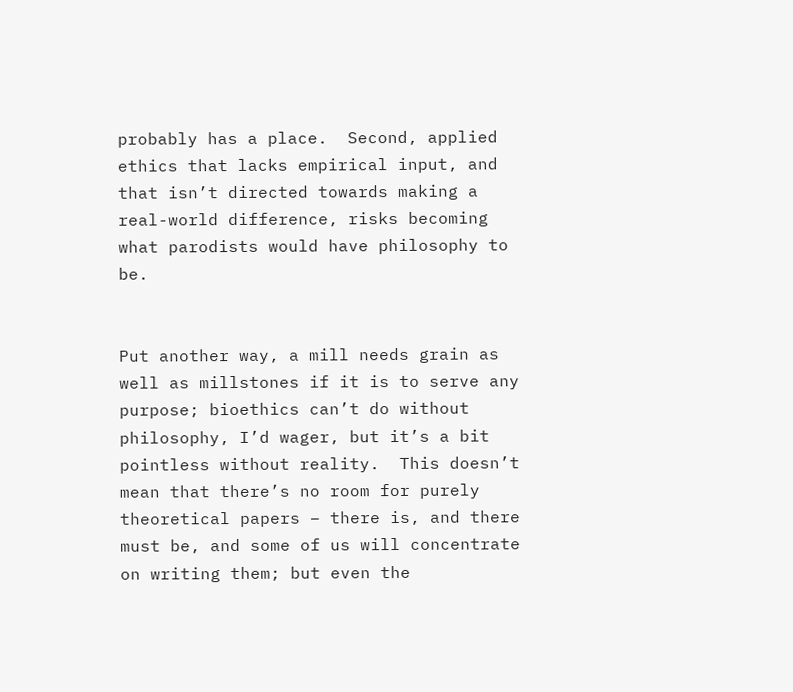probably has a place.  Second, applied ethics that lacks empirical input, and that isn’t directed towards making a real-world difference, risks becoming what parodists would have philosophy to be.


Put another way, a mill needs grain as well as millstones if it is to serve any purpose; bioethics can’t do without philosophy, I’d wager, but it’s a bit pointless without reality.  This doesn’t mean that there’s no room for purely theoretical papers – there is, and there must be, and some of us will concentrate on writing them; but even the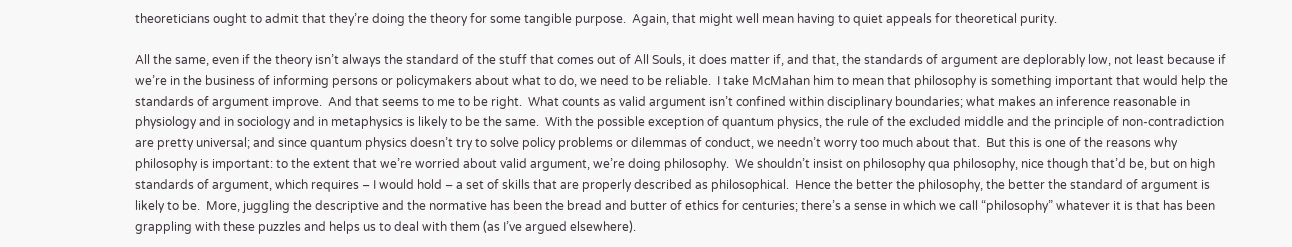theoreticians ought to admit that they’re doing the theory for some tangible purpose.  Again, that might well mean having to quiet appeals for theoretical purity.

All the same, even if the theory isn’t always the standard of the stuff that comes out of All Souls, it does matter if, and that, the standards of argument are deplorably low, not least because if we’re in the business of informing persons or policymakers about what to do, we need to be reliable.  I take McMahan him to mean that philosophy is something important that would help the standards of argument improve.  And that seems to me to be right.  What counts as valid argument isn’t confined within disciplinary boundaries; what makes an inference reasonable in physiology and in sociology and in metaphysics is likely to be the same.  With the possible exception of quantum physics, the rule of the excluded middle and the principle of non-contradiction are pretty universal; and since quantum physics doesn’t try to solve policy problems or dilemmas of conduct, we needn’t worry too much about that.  But this is one of the reasons why philosophy is important: to the extent that we’re worried about valid argument, we’re doing philosophy.  We shouldn’t insist on philosophy qua philosophy, nice though that’d be, but on high standards of argument, which requires – I would hold – a set of skills that are properly described as philosophical.  Hence the better the philosophy, the better the standard of argument is likely to be.  More, juggling the descriptive and the normative has been the bread and butter of ethics for centuries; there’s a sense in which we call “philosophy” whatever it is that has been grappling with these puzzles and helps us to deal with them (as I’ve argued elsewhere).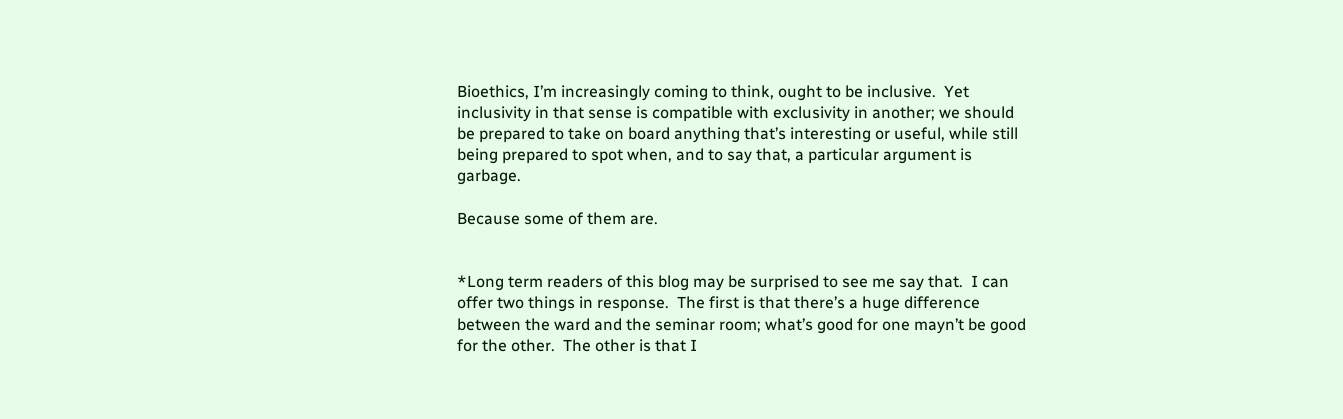Bioethics, I’m increasingly coming to think, ought to be inclusive.  Yet inclusivity in that sense is compatible with exclusivity in another; we should be prepared to take on board anything that’s interesting or useful, while still being prepared to spot when, and to say that, a particular argument is garbage.

Because some of them are.


*Long term readers of this blog may be surprised to see me say that.  I can offer two things in response.  The first is that there’s a huge difference between the ward and the seminar room; what’s good for one mayn’t be good for the other.  The other is that I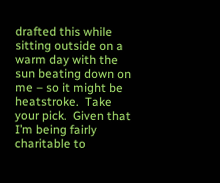drafted this while sitting outside on a warm day with the sun beating down on me – so it might be heatstroke.  Take your pick.  Given that I’m being fairly charitable to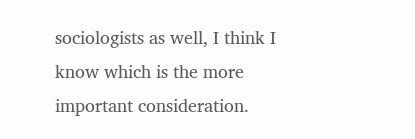sociologists as well, I think I know which is the more important consideration.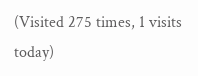(Visited 275 times, 1 visits today)